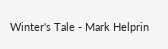Winter's Tale - Mark Helprin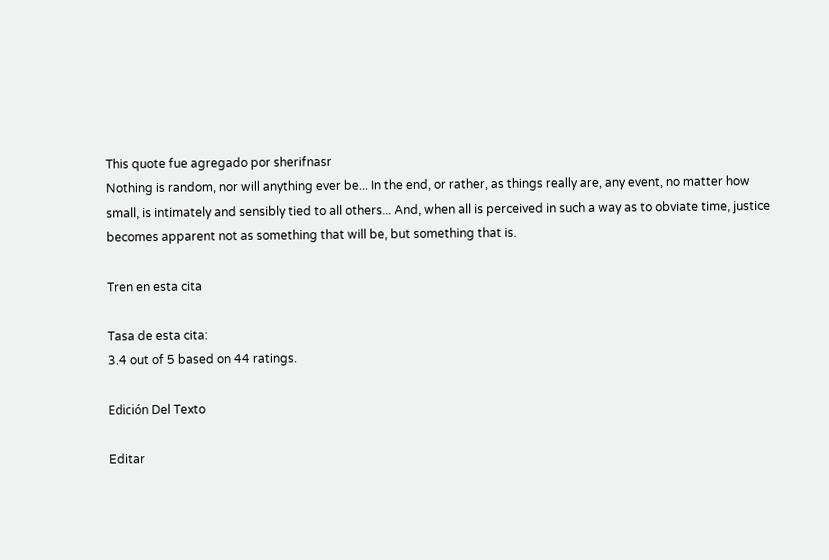This quote fue agregado por sherifnasr
Nothing is random, nor will anything ever be... In the end, or rather, as things really are, any event, no matter how small, is intimately and sensibly tied to all others... And, when all is perceived in such a way as to obviate time, justice becomes apparent not as something that will be, but something that is.

Tren en esta cita

Tasa de esta cita:
3.4 out of 5 based on 44 ratings.

Edición Del Texto

Editar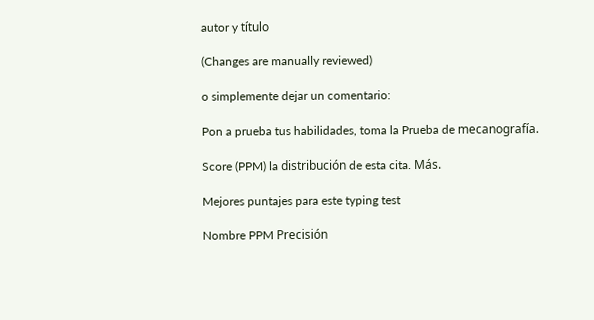autor y título

(Changes are manually reviewed)

o simplemente dejar un comentario:

Pon a prueba tus habilidades, toma la Prueba de mecanografía.

Score (PPM) la distribución de esta cita. Más.

Mejores puntajes para este typing test

Nombre PPM Precisión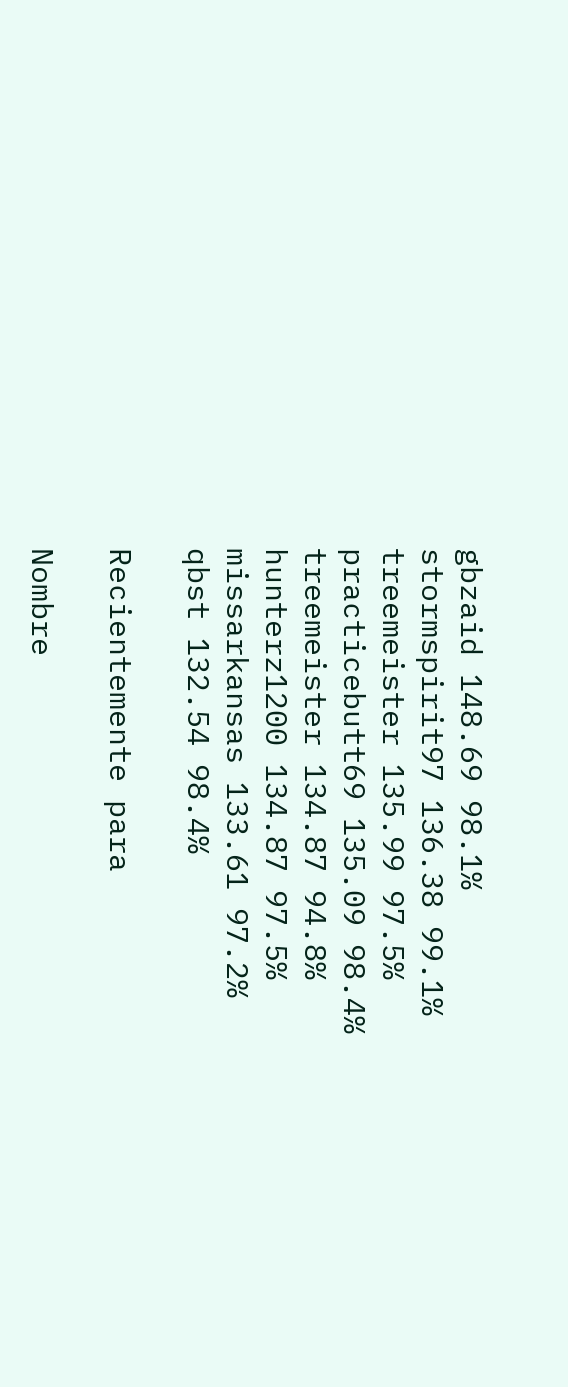gbzaid 148.69 98.1%
stormspirit97 136.38 99.1%
treemeister 135.99 97.5%
practicebutt69 135.09 98.4%
treemeister 134.87 94.8%
hunterz1200 134.87 97.5%
missarkansas 133.61 97.2%
qbst 132.54 98.4%

Recientemente para

Nombre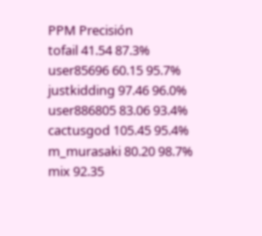PPM Precisión
tofail 41.54 87.3%
user85696 60.15 95.7%
justkidding 97.46 96.0%
user886805 83.06 93.4%
cactusgod 105.45 95.4%
m_murasaki 80.20 98.7%
mix 92.35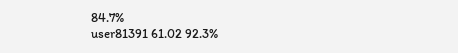84.7%
user81391 61.02 92.3%